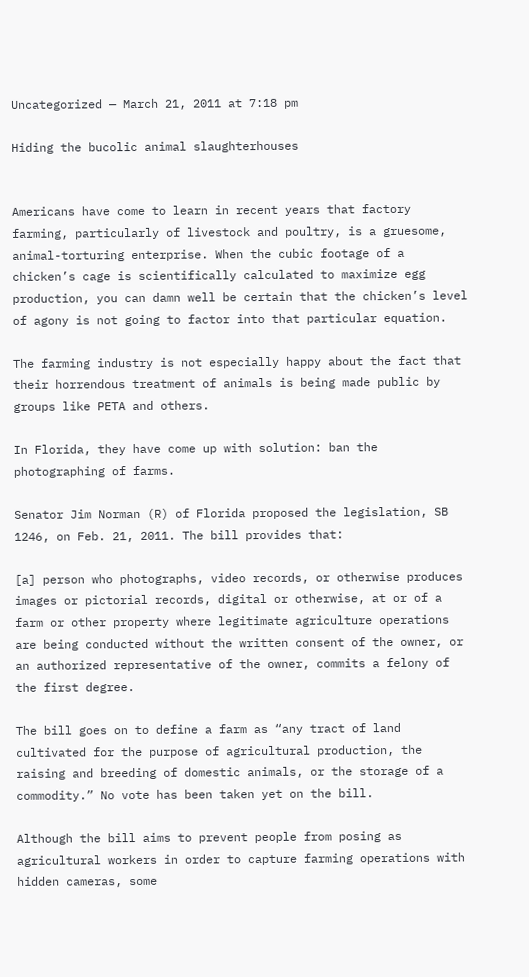Uncategorized — March 21, 2011 at 7:18 pm

Hiding the bucolic animal slaughterhouses


Americans have come to learn in recent years that factory farming, particularly of livestock and poultry, is a gruesome, animal-torturing enterprise. When the cubic footage of a chicken’s cage is scientifically calculated to maximize egg production, you can damn well be certain that the chicken’s level of agony is not going to factor into that particular equation.

The farming industry is not especially happy about the fact that their horrendous treatment of animals is being made public by groups like PETA and others.

In Florida, they have come up with solution: ban the photographing of farms.

Senator Jim Norman (R) of Florida proposed the legislation, SB 1246, on Feb. 21, 2011. The bill provides that:

[a] person who photographs, video records, or otherwise produces images or pictorial records, digital or otherwise, at or of a farm or other property where legitimate agriculture operations are being conducted without the written consent of the owner, or an authorized representative of the owner, commits a felony of the first degree.

The bill goes on to define a farm as “any tract of land cultivated for the purpose of agricultural production, the raising and breeding of domestic animals, or the storage of a commodity.” No vote has been taken yet on the bill.

Although the bill aims to prevent people from posing as agricultural workers in order to capture farming operations with hidden cameras, some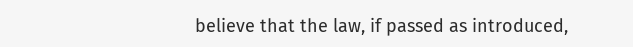believe that the law, if passed as introduced,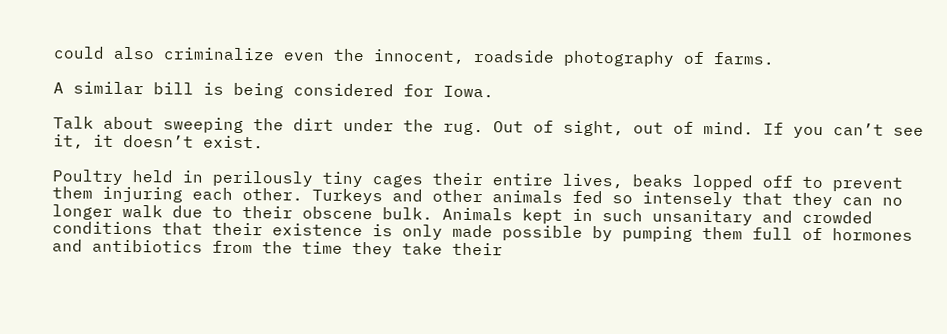could also criminalize even the innocent, roadside photography of farms.

A similar bill is being considered for Iowa.

Talk about sweeping the dirt under the rug. Out of sight, out of mind. If you can’t see it, it doesn’t exist.

Poultry held in perilously tiny cages their entire lives, beaks lopped off to prevent them injuring each other. Turkeys and other animals fed so intensely that they can no longer walk due to their obscene bulk. Animals kept in such unsanitary and crowded conditions that their existence is only made possible by pumping them full of hormones and antibiotics from the time they take their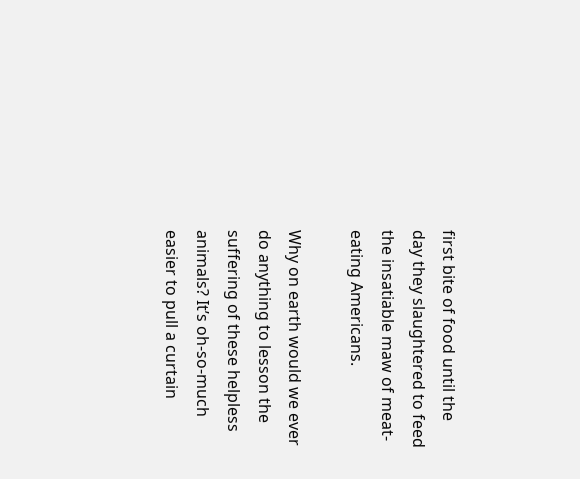first bite of food until the day they slaughtered to feed the insatiable maw of meat-eating Americans.

Why on earth would we ever do anything to lesson the suffering of these helpless animals? It’s oh-so-much easier to pull a curtain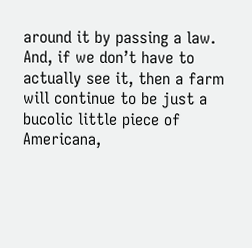around it by passing a law. And, if we don’t have to actually see it, then a farm will continue to be just a bucolic little piece of Americana,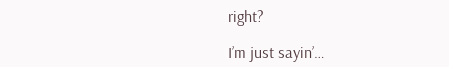right?

I’m just sayin’…